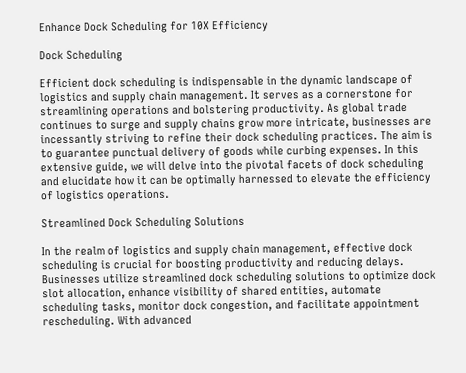Enhance Dock Scheduling for 10X Efficiency

Dock Scheduling

Efficient dock scheduling is indispensable in the dynamic landscape of logistics and supply chain management. It serves as a cornerstone for streamlining operations and bolstering productivity. As global trade continues to surge and supply chains grow more intricate, businesses are incessantly striving to refine their dock scheduling practices. The aim is to guarantee punctual delivery of goods while curbing expenses. In this extensive guide, we will delve into the pivotal facets of dock scheduling and elucidate how it can be optimally harnessed to elevate the efficiency of logistics operations.

Streamlined Dock Scheduling Solutions

In the realm of logistics and supply chain management, effective dock scheduling is crucial for boosting productivity and reducing delays. Businesses utilize streamlined dock scheduling solutions to optimize dock slot allocation, enhance visibility of shared entities, automate scheduling tasks, monitor dock congestion, and facilitate appointment rescheduling. With advanced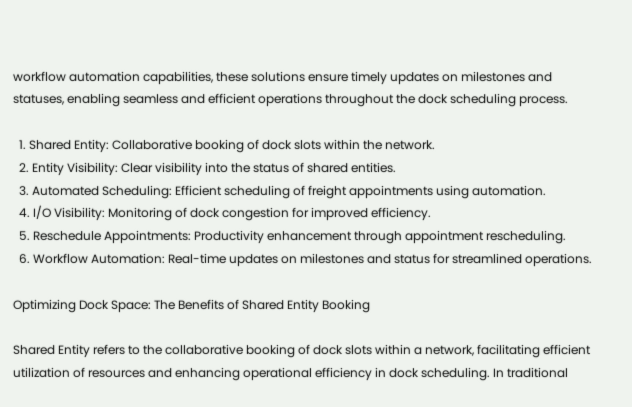workflow automation capabilities, these solutions ensure timely updates on milestones and statuses, enabling seamless and efficient operations throughout the dock scheduling process.

  1. Shared Entity: Collaborative booking of dock slots within the network.
  2. Entity Visibility: Clear visibility into the status of shared entities.
  3. Automated Scheduling: Efficient scheduling of freight appointments using automation.
  4. I/O Visibility: Monitoring of dock congestion for improved efficiency.
  5. Reschedule Appointments: Productivity enhancement through appointment rescheduling.
  6. Workflow Automation: Real-time updates on milestones and status for streamlined operations.

Optimizing Dock Space: The Benefits of Shared Entity Booking

Shared Entity refers to the collaborative booking of dock slots within a network, facilitating efficient utilization of resources and enhancing operational efficiency in dock scheduling. In traditional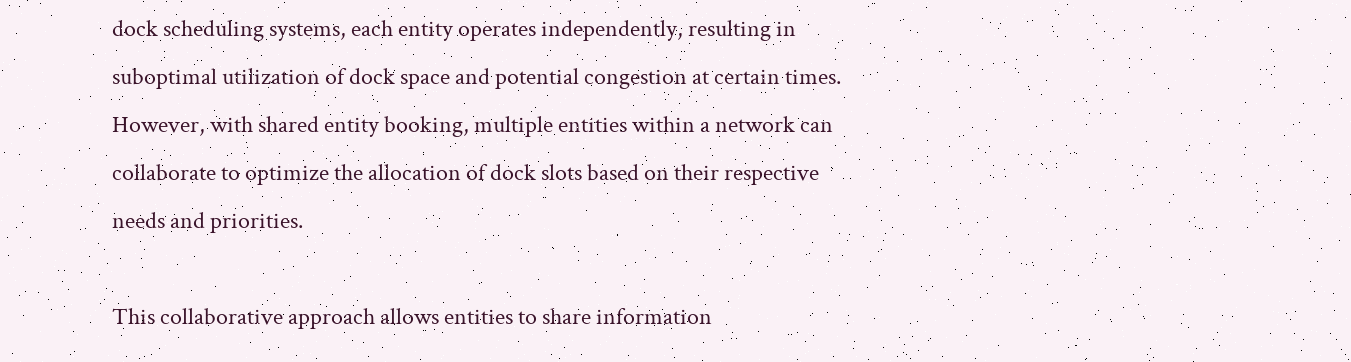dock scheduling systems, each entity operates independently, resulting in suboptimal utilization of dock space and potential congestion at certain times. However, with shared entity booking, multiple entities within a network can collaborate to optimize the allocation of dock slots based on their respective needs and priorities.

This collaborative approach allows entities to share information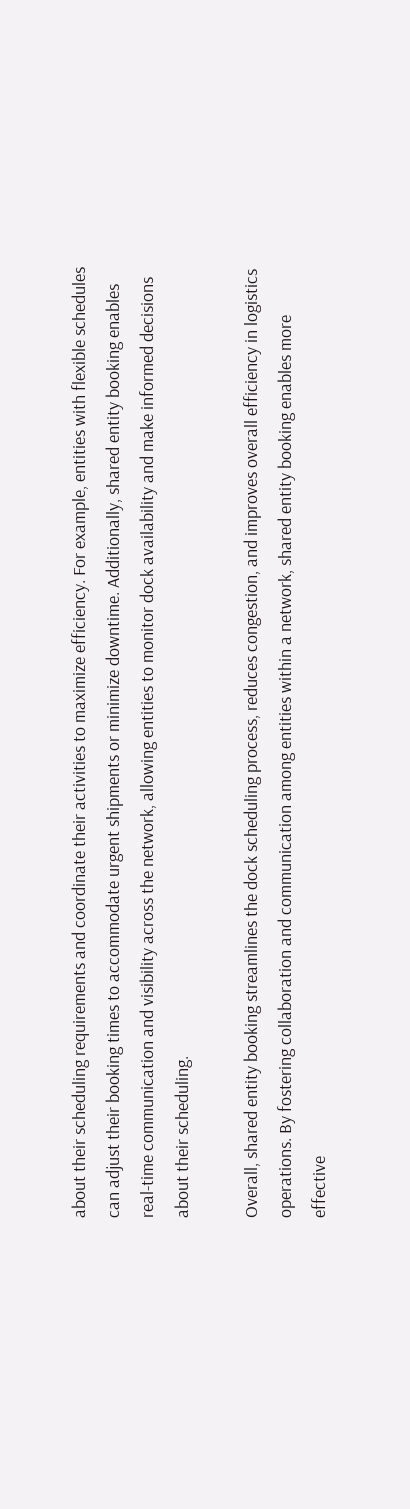about their scheduling requirements and coordinate their activities to maximize efficiency. For example, entities with flexible schedules can adjust their booking times to accommodate urgent shipments or minimize downtime. Additionally, shared entity booking enables real-time communication and visibility across the network, allowing entities to monitor dock availability and make informed decisions about their scheduling.

Overall, shared entity booking streamlines the dock scheduling process, reduces congestion, and improves overall efficiency in logistics operations. By fostering collaboration and communication among entities within a network, shared entity booking enables more effective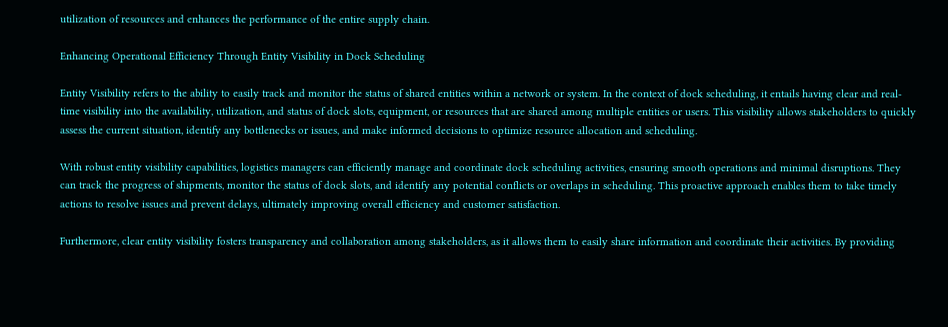utilization of resources and enhances the performance of the entire supply chain.

Enhancing Operational Efficiency Through Entity Visibility in Dock Scheduling

Entity Visibility refers to the ability to easily track and monitor the status of shared entities within a network or system. In the context of dock scheduling, it entails having clear and real-time visibility into the availability, utilization, and status of dock slots, equipment, or resources that are shared among multiple entities or users. This visibility allows stakeholders to quickly assess the current situation, identify any bottlenecks or issues, and make informed decisions to optimize resource allocation and scheduling.

With robust entity visibility capabilities, logistics managers can efficiently manage and coordinate dock scheduling activities, ensuring smooth operations and minimal disruptions. They can track the progress of shipments, monitor the status of dock slots, and identify any potential conflicts or overlaps in scheduling. This proactive approach enables them to take timely actions to resolve issues and prevent delays, ultimately improving overall efficiency and customer satisfaction.

Furthermore, clear entity visibility fosters transparency and collaboration among stakeholders, as it allows them to easily share information and coordinate their activities. By providing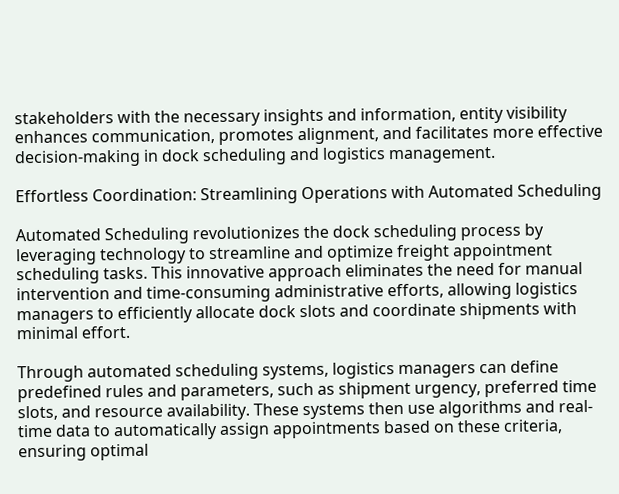stakeholders with the necessary insights and information, entity visibility enhances communication, promotes alignment, and facilitates more effective decision-making in dock scheduling and logistics management.

Effortless Coordination: Streamlining Operations with Automated Scheduling

Automated Scheduling revolutionizes the dock scheduling process by leveraging technology to streamline and optimize freight appointment scheduling tasks. This innovative approach eliminates the need for manual intervention and time-consuming administrative efforts, allowing logistics managers to efficiently allocate dock slots and coordinate shipments with minimal effort.

Through automated scheduling systems, logistics managers can define predefined rules and parameters, such as shipment urgency, preferred time slots, and resource availability. These systems then use algorithms and real-time data to automatically assign appointments based on these criteria, ensuring optimal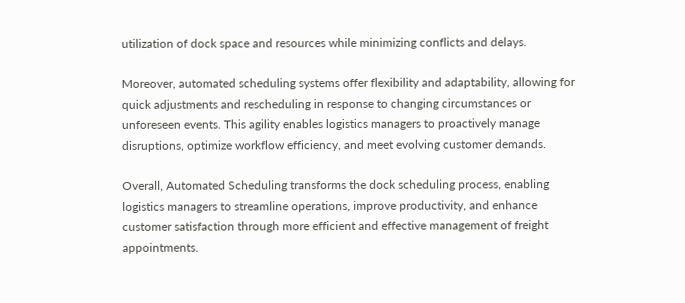utilization of dock space and resources while minimizing conflicts and delays.

Moreover, automated scheduling systems offer flexibility and adaptability, allowing for quick adjustments and rescheduling in response to changing circumstances or unforeseen events. This agility enables logistics managers to proactively manage disruptions, optimize workflow efficiency, and meet evolving customer demands.

Overall, Automated Scheduling transforms the dock scheduling process, enabling logistics managers to streamline operations, improve productivity, and enhance customer satisfaction through more efficient and effective management of freight appointments.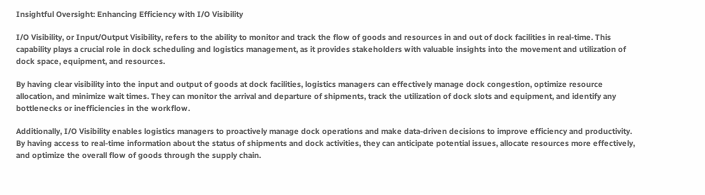Insightful Oversight: Enhancing Efficiency with I/O Visibility

I/O Visibility, or Input/Output Visibility, refers to the ability to monitor and track the flow of goods and resources in and out of dock facilities in real-time. This capability plays a crucial role in dock scheduling and logistics management, as it provides stakeholders with valuable insights into the movement and utilization of dock space, equipment, and resources.

By having clear visibility into the input and output of goods at dock facilities, logistics managers can effectively manage dock congestion, optimize resource allocation, and minimize wait times. They can monitor the arrival and departure of shipments, track the utilization of dock slots and equipment, and identify any bottlenecks or inefficiencies in the workflow.

Additionally, I/O Visibility enables logistics managers to proactively manage dock operations and make data-driven decisions to improve efficiency and productivity. By having access to real-time information about the status of shipments and dock activities, they can anticipate potential issues, allocate resources more effectively, and optimize the overall flow of goods through the supply chain.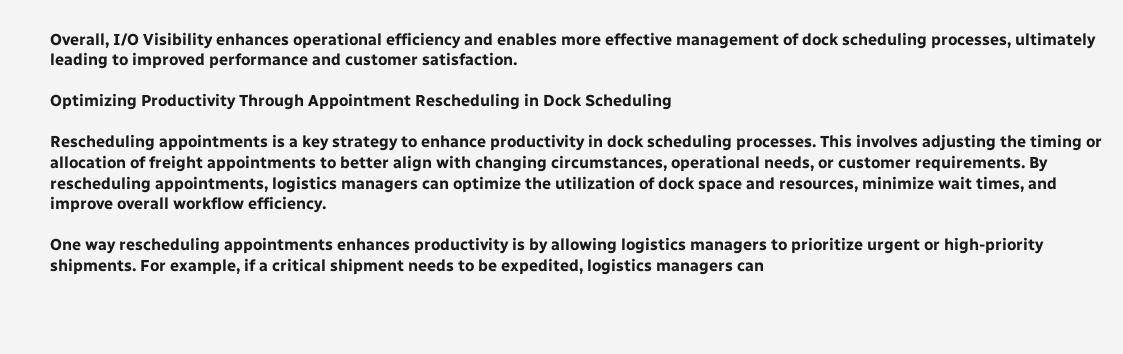Overall, I/O Visibility enhances operational efficiency and enables more effective management of dock scheduling processes, ultimately leading to improved performance and customer satisfaction.

Optimizing Productivity Through Appointment Rescheduling in Dock Scheduling

Rescheduling appointments is a key strategy to enhance productivity in dock scheduling processes. This involves adjusting the timing or allocation of freight appointments to better align with changing circumstances, operational needs, or customer requirements. By rescheduling appointments, logistics managers can optimize the utilization of dock space and resources, minimize wait times, and improve overall workflow efficiency.

One way rescheduling appointments enhances productivity is by allowing logistics managers to prioritize urgent or high-priority shipments. For example, if a critical shipment needs to be expedited, logistics managers can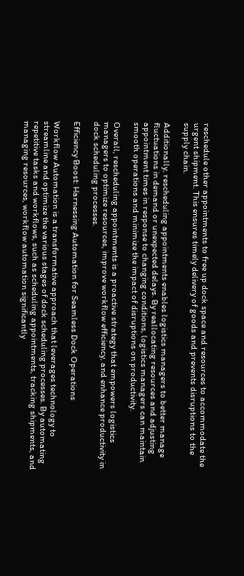reschedule other appointments to free up dock space and resources to accommodate the urgent shipment. This ensures timely delivery of goods and prevents disruptions to the supply chain.

Additionally, rescheduling appointments enables logistics managers to better manage fluctuations in demand or unexpected delays. By reallocating resources and adjusting appointment times in response to changing conditions, logistics managers can maintain smooth operations and minimize the impact of disruptions on productivity.

Overall, rescheduling appointments is a proactive strategy that empowers logistics managers to optimize resources, improve workflow efficiency, and enhance productivity in dock scheduling processes.

Efficiency Boost: Harnessing Automation for Seamless Dock Operations

Workflow Automation is a transformative approach that leverages technology to streamline and optimize the various stages of dock scheduling processes. By automating repetitive tasks and workflows, such as scheduling appointments, tracking shipments, and managing resources, workflow automation significantly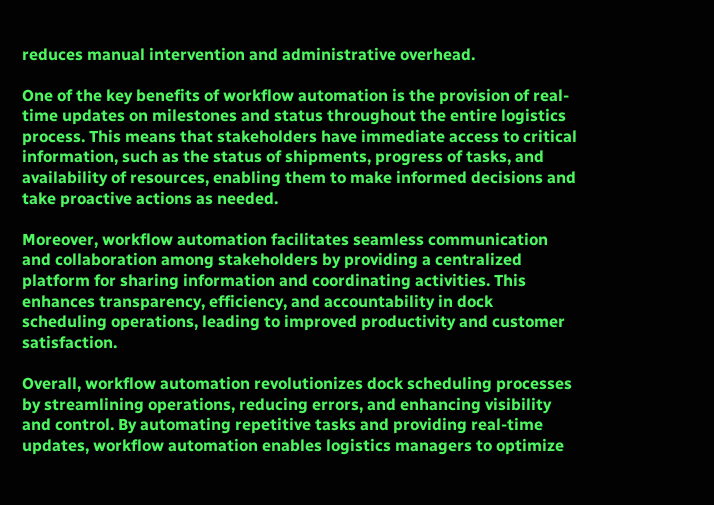reduces manual intervention and administrative overhead.

One of the key benefits of workflow automation is the provision of real-time updates on milestones and status throughout the entire logistics process. This means that stakeholders have immediate access to critical information, such as the status of shipments, progress of tasks, and availability of resources, enabling them to make informed decisions and take proactive actions as needed.

Moreover, workflow automation facilitates seamless communication and collaboration among stakeholders by providing a centralized platform for sharing information and coordinating activities. This enhances transparency, efficiency, and accountability in dock scheduling operations, leading to improved productivity and customer satisfaction.

Overall, workflow automation revolutionizes dock scheduling processes by streamlining operations, reducing errors, and enhancing visibility and control. By automating repetitive tasks and providing real-time updates, workflow automation enables logistics managers to optimize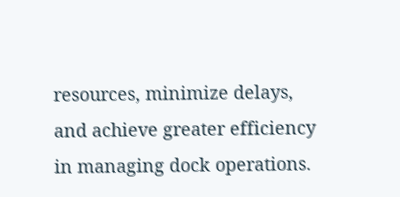resources, minimize delays, and achieve greater efficiency in managing dock operations.